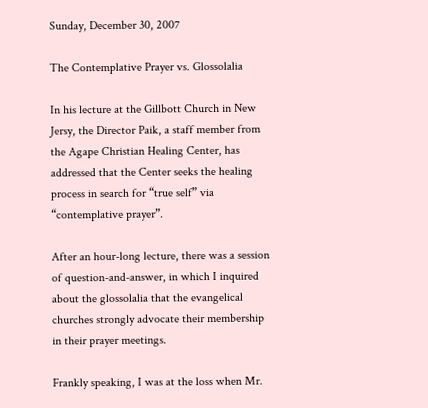Sunday, December 30, 2007

The Contemplative Prayer vs. Glossolalia

In his lecture at the Gillbott Church in New Jersy, the Director Paik, a staff member from the Agape Christian Healing Center, has addressed that the Center seeks the healing process in search for “true self” via “contemplative prayer”.

After an hour-long lecture, there was a session of question-and-answer, in which I inquired about the glossolalia that the evangelical churches strongly advocate their membership in their prayer meetings.

Frankly speaking, I was at the loss when Mr.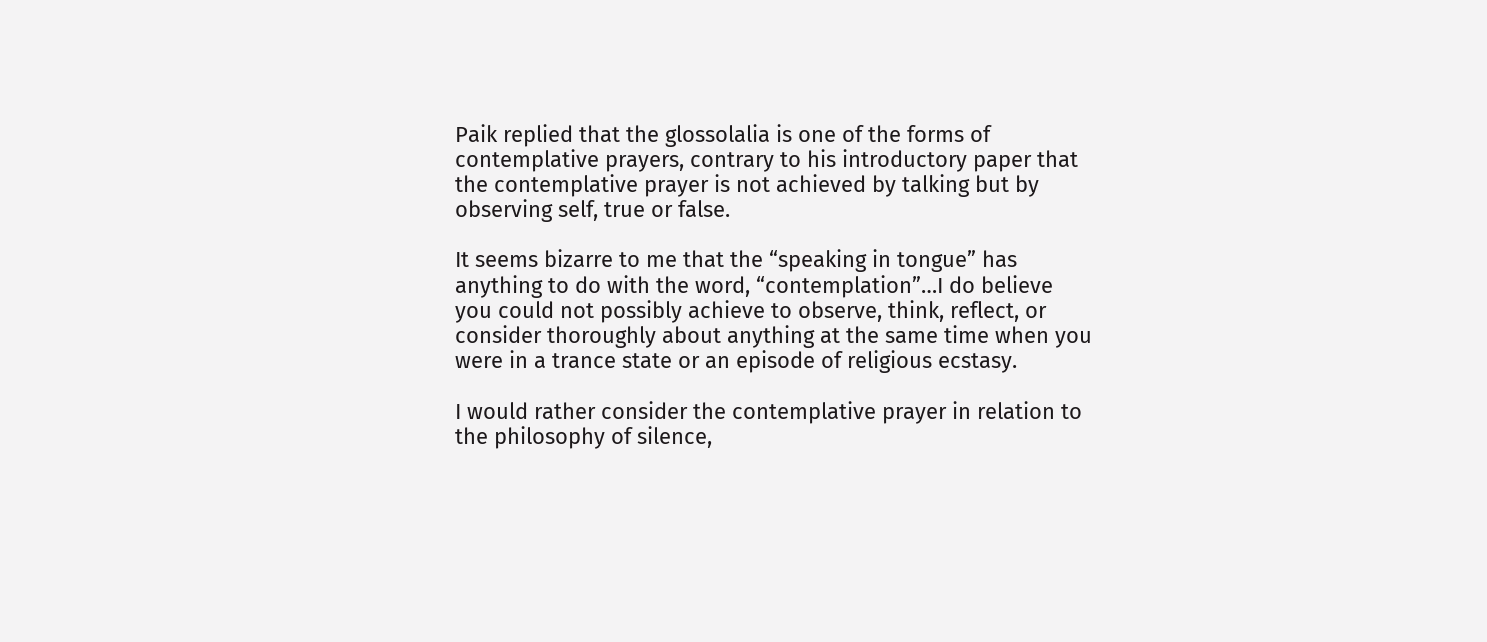Paik replied that the glossolalia is one of the forms of contemplative prayers, contrary to his introductory paper that the contemplative prayer is not achieved by talking but by observing self, true or false.

It seems bizarre to me that the “speaking in tongue” has anything to do with the word, “contemplation”…I do believe you could not possibly achieve to observe, think, reflect, or consider thoroughly about anything at the same time when you were in a trance state or an episode of religious ecstasy.

I would rather consider the contemplative prayer in relation to the philosophy of silence,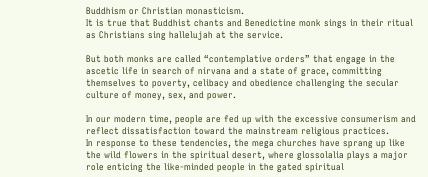Buddhism or Christian monasticism.
It is true that Buddhist chants and Benedictine monk sings in their ritual as Christians sing hallelujah at the service.

But both monks are called “contemplative orders” that engage in the ascetic life in search of nirvana and a state of grace, committing themselves to poverty, celibacy and obedience challenging the secular culture of money, sex, and power.

In our modern time, people are fed up with the excessive consumerism and reflect dissatisfaction toward the mainstream religious practices.
In response to these tendencies, the mega churches have sprang up like the wild flowers in the spiritual desert, where glossolalia plays a major role enticing the like-minded people in the gated spiritual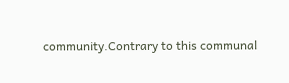community.Contrary to this communal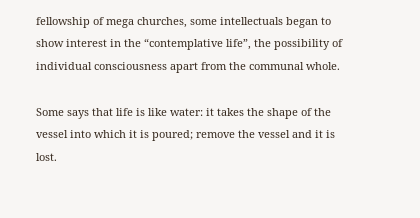fellowship of mega churches, some intellectuals began to show interest in the “contemplative life”, the possibility of individual consciousness apart from the communal whole.

Some says that life is like water: it takes the shape of the vessel into which it is poured; remove the vessel and it is lost.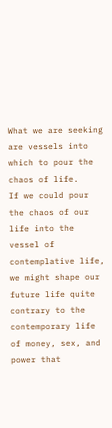What we are seeking are vessels into which to pour the chaos of life.
If we could pour the chaos of our life into the vessel of contemplative life, we might shape our future life quite contrary to the contemporary life of money, sex, and power that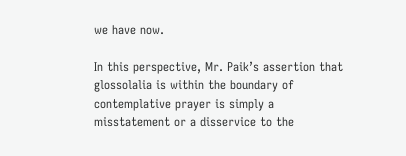we have now.

In this perspective, Mr. Paik’s assertion that glossolalia is within the boundary of contemplative prayer is simply a misstatement or a disservice to the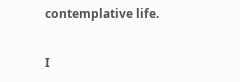contemplative life.

I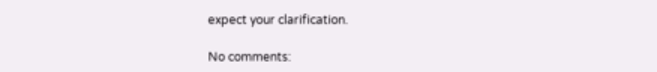expect your clarification.

No comments: